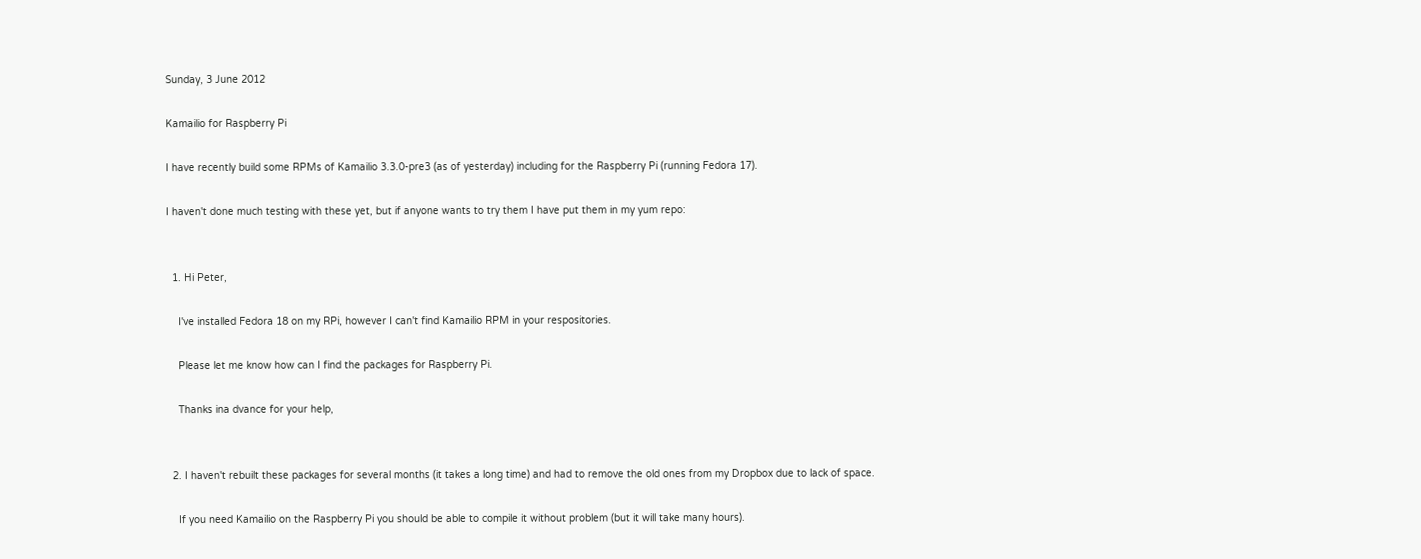Sunday, 3 June 2012

Kamailio for Raspberry Pi

I have recently build some RPMs of Kamailio 3.3.0-pre3 (as of yesterday) including for the Raspberry Pi (running Fedora 17).

I haven't done much testing with these yet, but if anyone wants to try them I have put them in my yum repo:


  1. Hi Peter,

    I've installed Fedora 18 on my RPi, however I can't find Kamailio RPM in your respositories.

    Please let me know how can I find the packages for Raspberry Pi.

    Thanks ina dvance for your help,


  2. I haven't rebuilt these packages for several months (it takes a long time) and had to remove the old ones from my Dropbox due to lack of space.

    If you need Kamailio on the Raspberry Pi you should be able to compile it without problem (but it will take many hours).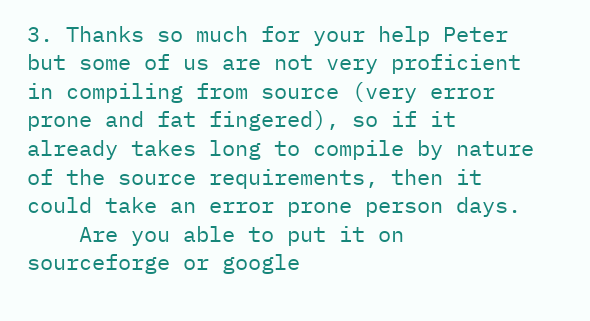3. Thanks so much for your help Peter but some of us are not very proficient in compiling from source (very error prone and fat fingered), so if it already takes long to compile by nature of the source requirements, then it could take an error prone person days.
    Are you able to put it on sourceforge or google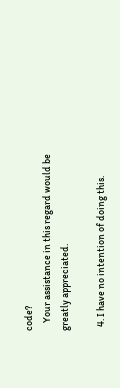code?
    Your assistance in this regard would be greatly appreciated.

  4. I have no intention of doing this.